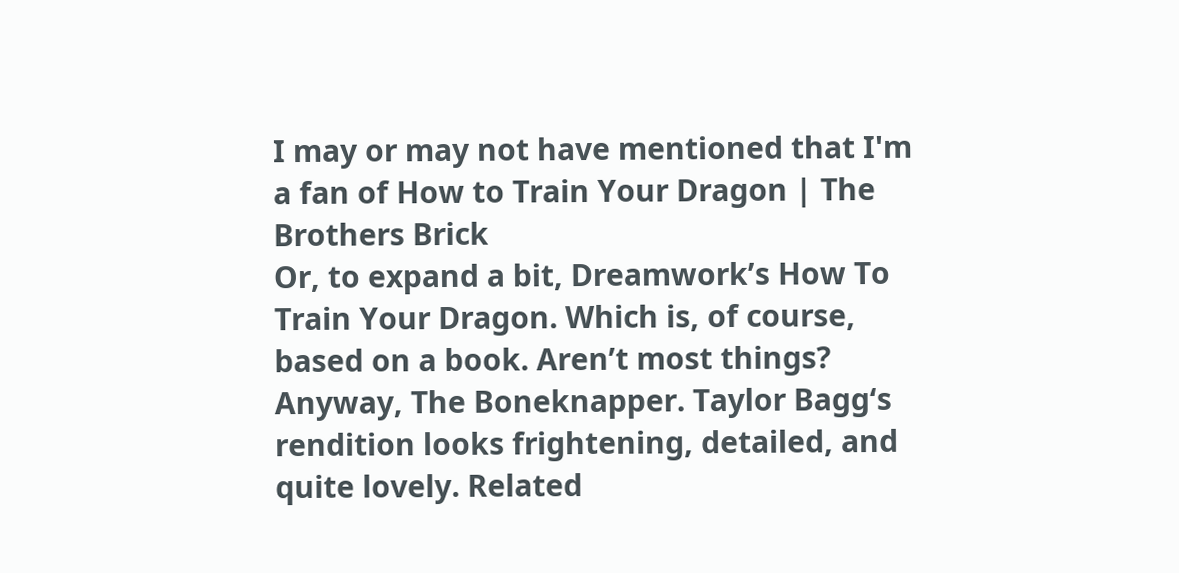I may or may not have mentioned that I'm a fan of How to Train Your Dragon | The Brothers Brick
Or, to expand a bit, Dreamwork’s How To Train Your Dragon. Which is, of course, based on a book. Aren’t most things? Anyway, The Boneknapper. Taylor Bagg‘s rendition looks frightening, detailed, and quite lovely. Related